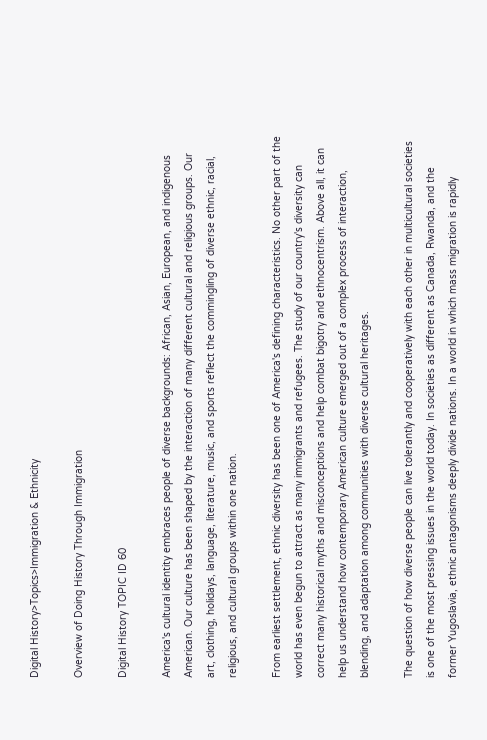Digital History>Topics>Immigration & Ethnicity

Overview of Doing History Through Immigration

Digital History TOPIC ID 60

America's cultural identity embraces people of diverse backgrounds: African, Asian, European, and indigenous American. Our culture has been shaped by the interaction of many different cultural and religious groups. Our art, clothing, holidays, language, literature, music, and sports reflect the commingling of diverse ethnic, racial, religious, and cultural groups within one nation.

From earliest settlement, ethnic diversity has been one of America's defining characteristics. No other part of the world has even begun to attract as many immigrants and refugees. The study of our country's diversity can correct many historical myths and misconceptions and help combat bigotry and ethnocentrism. Above all, it can help us understand how contemporary American culture emerged out of a complex process of interaction, blending, and adaptation among communities with diverse cultural heritages.

The question of how diverse people can live tolerantly and cooperatively with each other in multicultural societies is one of the most pressing issues in the world today. In societies as different as Canada, Rwanda, and the former Yugoslavia, ethnic antagonisms deeply divide nations. In a world in which mass migration is rapidly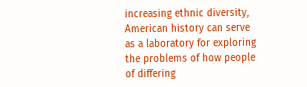increasing ethnic diversity, American history can serve as a laboratory for exploring the problems of how people of differing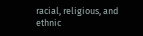racial, religious, and ethnic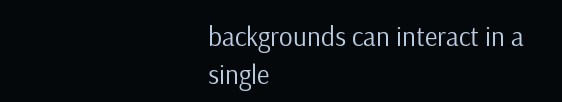backgrounds can interact in a single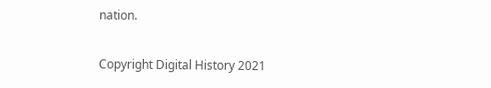nation.

Copyright Digital History 2021